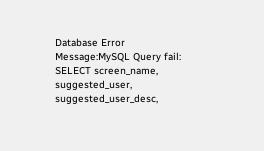Database Error
Message:MySQL Query fail: SELECT screen_name, suggested_user, suggested_user_desc,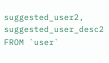suggested_user2, suggested_user_desc2 FROM `user`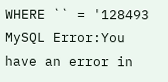WHERE `` = '128493
MySQL Error:You have an error in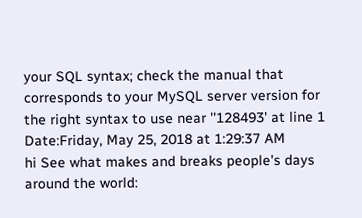your SQL syntax; check the manual that corresponds to your MySQL server version for the right syntax to use near ''128493' at line 1
Date:Friday, May 25, 2018 at 1:29:37 AM
hi See what makes and breaks people's days around the world: